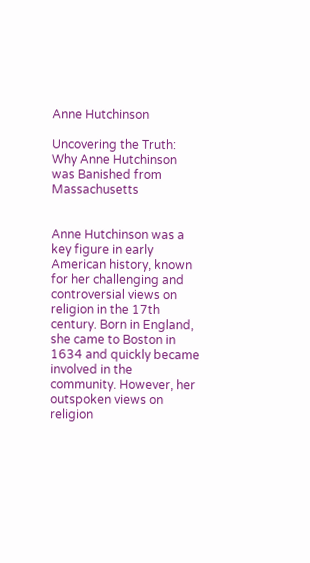Anne Hutchinson

Uncovering the Truth: Why Anne Hutchinson was Banished from Massachusetts


Anne Hutchinson was a key figure in early American history, known for her challenging and controversial views on religion in the 17th century. Born in England, she came to Boston in 1634 and quickly became involved in the community. However, her outspoken views on religion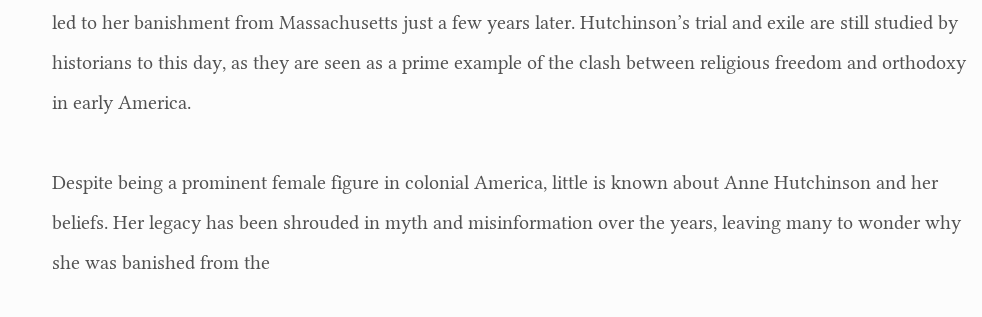led to her banishment from Massachusetts just a few years later. Hutchinson’s trial and exile are still studied by historians to this day, as they are seen as a prime example of the clash between religious freedom and orthodoxy in early America.

Despite being a prominent female figure in colonial America, little is known about Anne Hutchinson and her beliefs. Her legacy has been shrouded in myth and misinformation over the years, leaving many to wonder why she was banished from the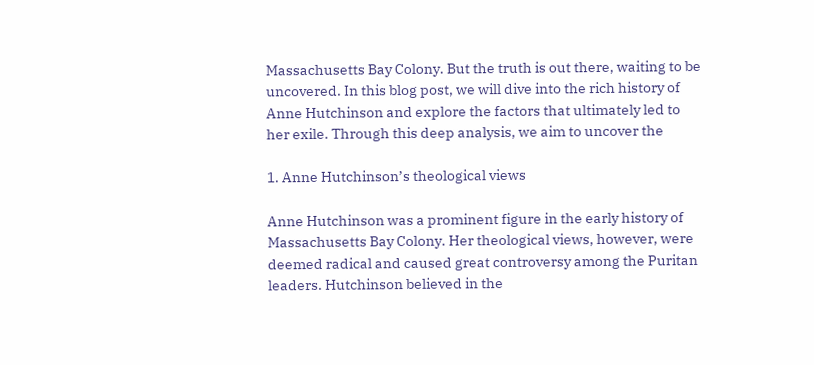Massachusetts Bay Colony. But the truth is out there, waiting to be uncovered. In this blog post, we will dive into the rich history of Anne Hutchinson and explore the factors that ultimately led to her exile. Through this deep analysis, we aim to uncover the

1. Anne Hutchinson’s theological views

Anne Hutchinson was a prominent figure in the early history of Massachusetts Bay Colony. Her theological views, however, were deemed radical and caused great controversy among the Puritan leaders. Hutchinson believed in the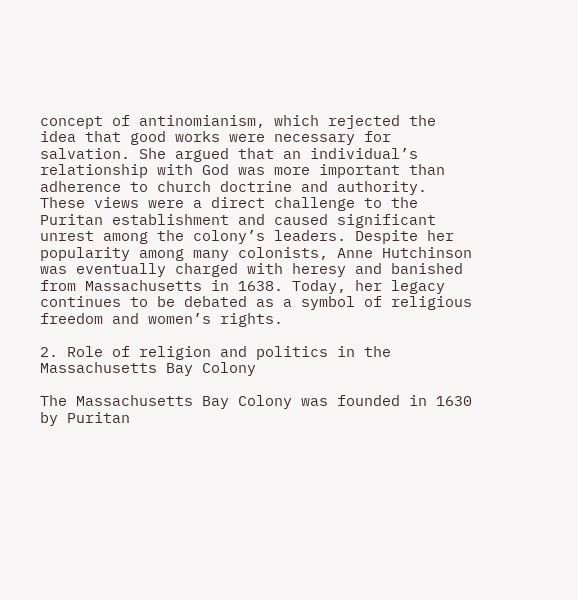concept of antinomianism, which rejected the idea that good works were necessary for salvation. She argued that an individual’s relationship with God was more important than adherence to church doctrine and authority. These views were a direct challenge to the Puritan establishment and caused significant unrest among the colony’s leaders. Despite her popularity among many colonists, Anne Hutchinson was eventually charged with heresy and banished from Massachusetts in 1638. Today, her legacy continues to be debated as a symbol of religious freedom and women’s rights.

2. Role of religion and politics in the Massachusetts Bay Colony

The Massachusetts Bay Colony was founded in 1630 by Puritan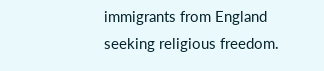immigrants from England seeking religious freedom.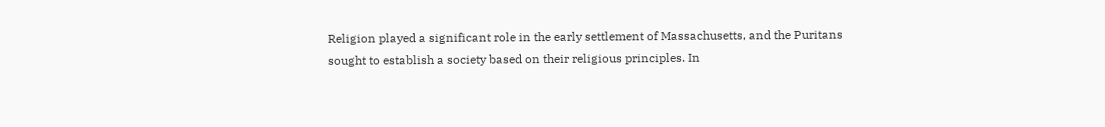Religion played a significant role in the early settlement of Massachusetts, and the Puritans sought to establish a society based on their religious principles. In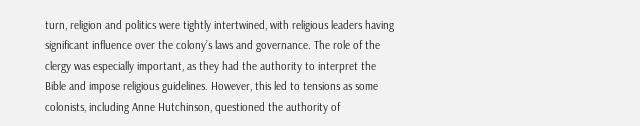turn, religion and politics were tightly intertwined, with religious leaders having significant influence over the colony’s laws and governance. The role of the clergy was especially important, as they had the authority to interpret the Bible and impose religious guidelines. However, this led to tensions as some colonists, including Anne Hutchinson, questioned the authority of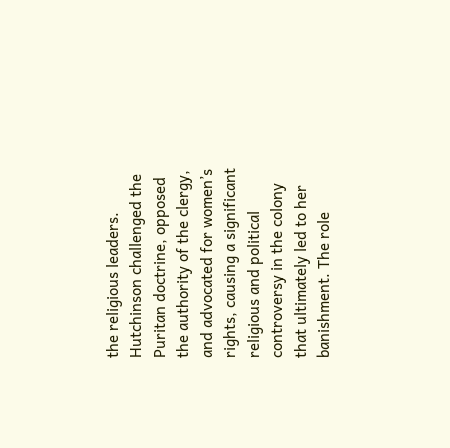the religious leaders. Hutchinson challenged the Puritan doctrine, opposed the authority of the clergy, and advocated for women’s rights, causing a significant religious and political controversy in the colony that ultimately led to her banishment. The role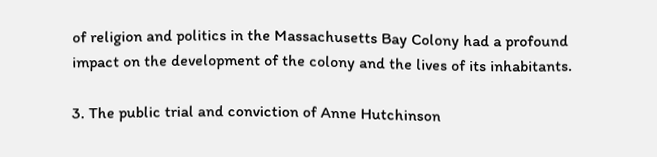of religion and politics in the Massachusetts Bay Colony had a profound impact on the development of the colony and the lives of its inhabitants.

3. The public trial and conviction of Anne Hutchinson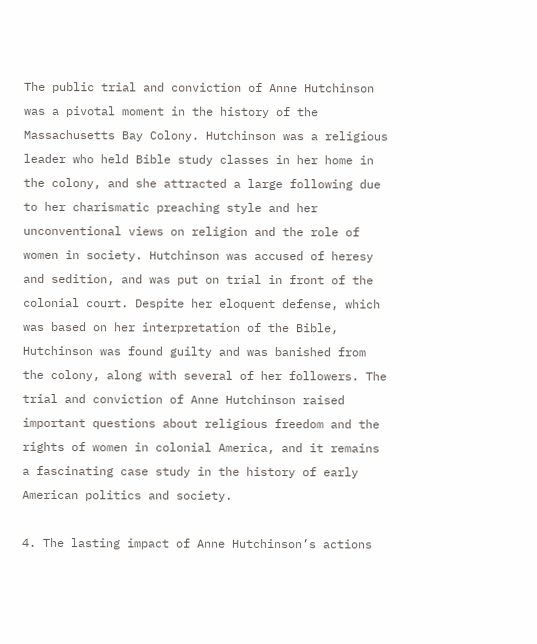The public trial and conviction of Anne Hutchinson was a pivotal moment in the history of the Massachusetts Bay Colony. Hutchinson was a religious leader who held Bible study classes in her home in the colony, and she attracted a large following due to her charismatic preaching style and her unconventional views on religion and the role of women in society. Hutchinson was accused of heresy and sedition, and was put on trial in front of the colonial court. Despite her eloquent defense, which was based on her interpretation of the Bible, Hutchinson was found guilty and was banished from the colony, along with several of her followers. The trial and conviction of Anne Hutchinson raised important questions about religious freedom and the rights of women in colonial America, and it remains a fascinating case study in the history of early American politics and society.

4. The lasting impact of Anne Hutchinson’s actions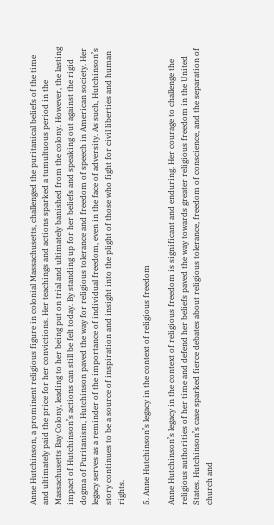Anne Hutchinson, a prominent religious figure in colonial Massachusetts, challenged the puritanical beliefs of the time and ultimately paid the price for her convictions. Her teachings and actions sparked a tumultuous period in the Massachusetts Bay Colony, leading to her being put on trial and ultimately banished from the colony. However, the lasting impact of Hutchinson’s actions can still be felt today. By standing up for her beliefs and speaking out against the rigid dogma of Puritanism, Hutchinson paved the way for religious tolerance and freedom of speech in American society. Her legacy serves as a reminder of the importance of individual freedom, even in the face of adversity. As such, Hutchinson’s story continues to be a source of inspiration and insight into the plight of those who fight for civil liberties and human rights.

5. Anne Hutchinson’s legacy in the context of religious freedom

Anne Hutchinson’s legacy in the context of religious freedom is significant and enduring. Her courage to challenge the religious authorities of her time and defend her beliefs paved the way towards greater religious freedom in the United States. Hutchinson’s case sparked fierce debates about religious tolerance, freedom of conscience, and the separation of church and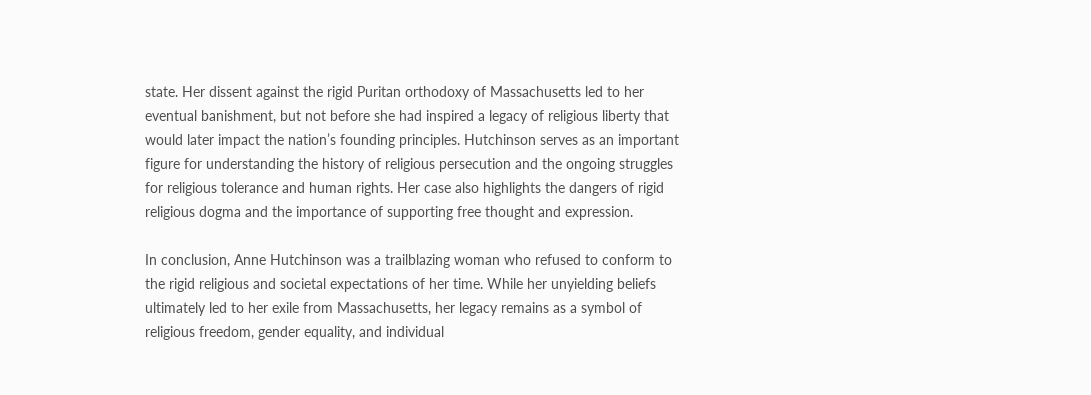state. Her dissent against the rigid Puritan orthodoxy of Massachusetts led to her eventual banishment, but not before she had inspired a legacy of religious liberty that would later impact the nation’s founding principles. Hutchinson serves as an important figure for understanding the history of religious persecution and the ongoing struggles for religious tolerance and human rights. Her case also highlights the dangers of rigid religious dogma and the importance of supporting free thought and expression.

In conclusion, Anne Hutchinson was a trailblazing woman who refused to conform to the rigid religious and societal expectations of her time. While her unyielding beliefs ultimately led to her exile from Massachusetts, her legacy remains as a symbol of religious freedom, gender equality, and individual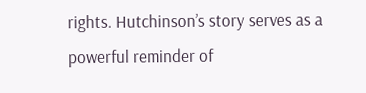rights. Hutchinson’s story serves as a powerful reminder of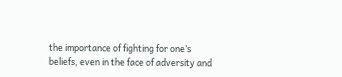the importance of fighting for one’s beliefs, even in the face of adversity and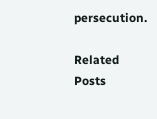persecution.

Related Posts